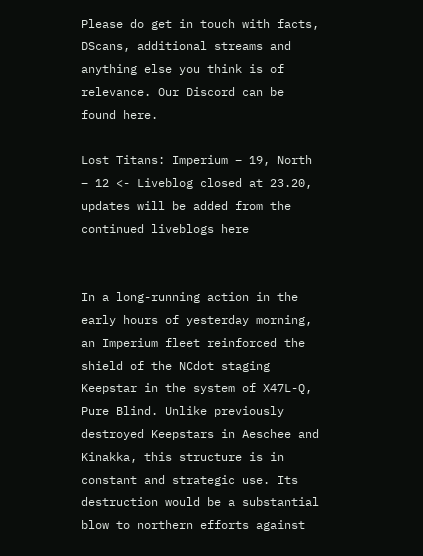Please do get in touch with facts, DScans, additional streams and anything else you think is of relevance. Our Discord can be found here.

Lost Titans: Imperium – 19, North – 12 <- Liveblog closed at 23.20, updates will be added from the continued liveblogs here


In a long-running action in the early hours of yesterday morning, an Imperium fleet reinforced the shield of the NCdot staging Keepstar in the system of X47L-Q, Pure Blind. Unlike previously destroyed Keepstars in Aeschee and Kinakka, this structure is in constant and strategic use. Its destruction would be a substantial blow to northern efforts against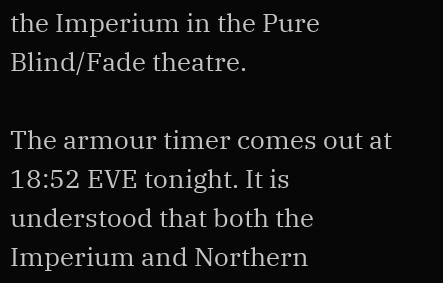the Imperium in the Pure Blind/Fade theatre.

The armour timer comes out at 18:52 EVE tonight. It is understood that both the Imperium and Northern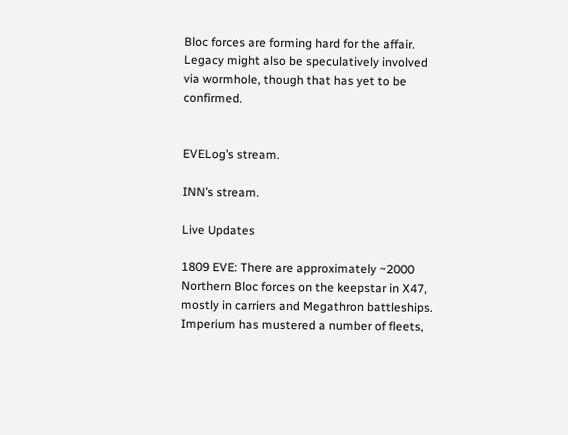Bloc forces are forming hard for the affair. Legacy might also be speculatively involved via wormhole, though that has yet to be confirmed.


EVELog’s stream.

INN’s stream.

Live Updates

1809 EVE: There are approximately ~2000 Northern Bloc forces on the keepstar in X47, mostly in carriers and Megathron battleships. Imperium has mustered a number of fleets,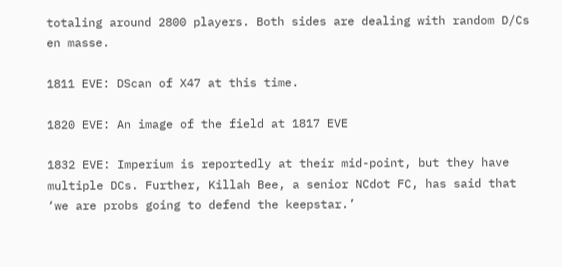totaling around 2800 players. Both sides are dealing with random D/Cs en masse.

1811 EVE: DScan of X47 at this time.

1820 EVE: An image of the field at 1817 EVE

1832 EVE: Imperium is reportedly at their mid-point, but they have multiple DCs. Further, Killah Bee, a senior NCdot FC, has said that ‘we are probs going to defend the keepstar.’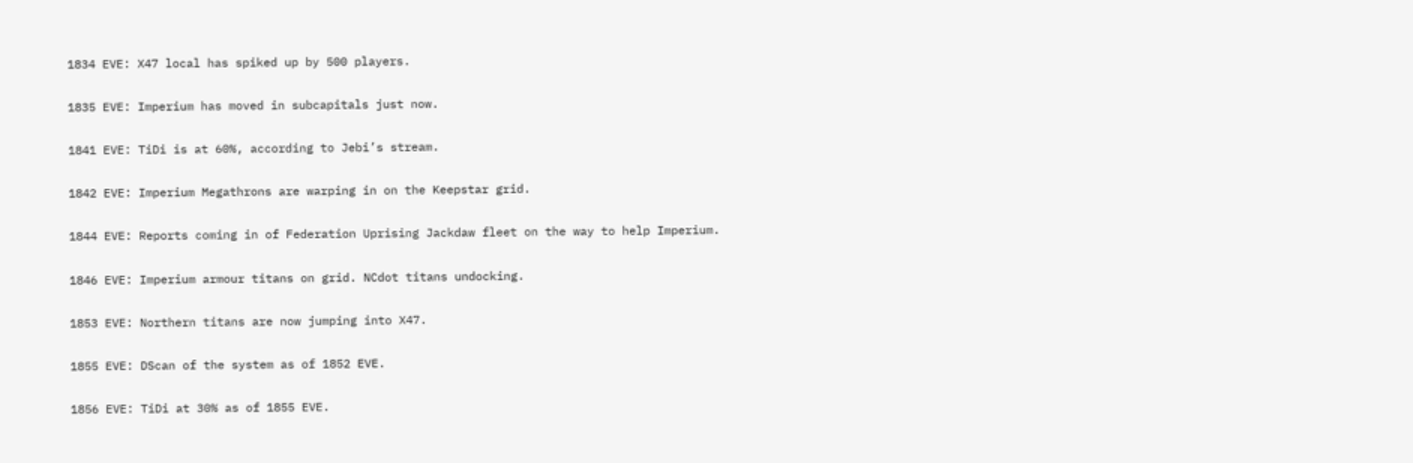1834 EVE: X47 local has spiked up by 500 players.

1835 EVE: Imperium has moved in subcapitals just now.

1841 EVE: TiDi is at 60%, according to Jebi’s stream.

1842 EVE: Imperium Megathrons are warping in on the Keepstar grid.

1844 EVE: Reports coming in of Federation Uprising Jackdaw fleet on the way to help Imperium.

1846 EVE: Imperium armour titans on grid. NCdot titans undocking.

1853 EVE: Northern titans are now jumping into X47.

1855 EVE: DScan of the system as of 1852 EVE.

1856 EVE: TiDi at 30% as of 1855 EVE.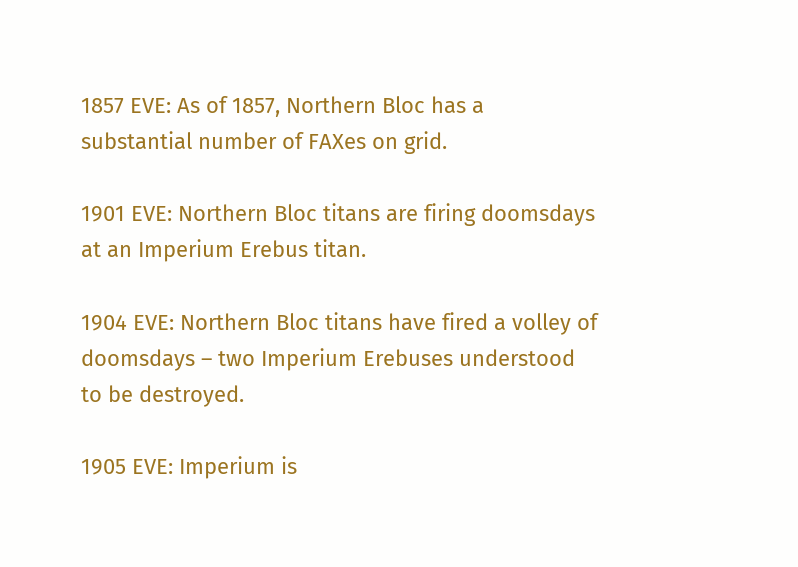1857 EVE: As of 1857, Northern Bloc has a substantial number of FAXes on grid.

1901 EVE: Northern Bloc titans are firing doomsdays at an Imperium Erebus titan.

1904 EVE: Northern Bloc titans have fired a volley of doomsdays – two Imperium Erebuses understood to be destroyed.

1905 EVE: Imperium is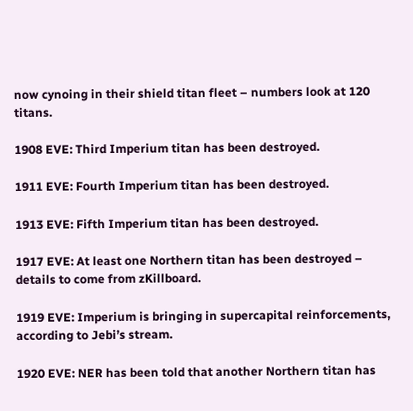now cynoing in their shield titan fleet – numbers look at 120 titans.

1908 EVE: Third Imperium titan has been destroyed.

1911 EVE: Fourth Imperium titan has been destroyed.

1913 EVE: Fifth Imperium titan has been destroyed.

1917 EVE: At least one Northern titan has been destroyed – details to come from zKillboard.

1919 EVE: Imperium is bringing in supercapital reinforcements, according to Jebi’s stream.

1920 EVE: NER has been told that another Northern titan has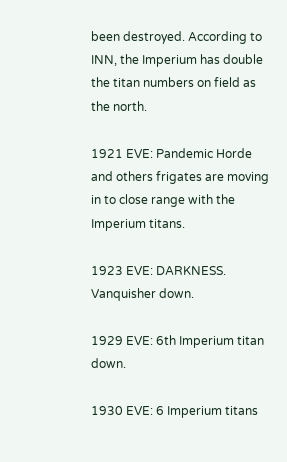been destroyed. According to INN, the Imperium has double the titan numbers on field as the north.

1921 EVE: Pandemic Horde and others frigates are moving in to close range with the Imperium titans.

1923 EVE: DARKNESS. Vanquisher down.

1929 EVE: 6th Imperium titan down.

1930 EVE: 6 Imperium titans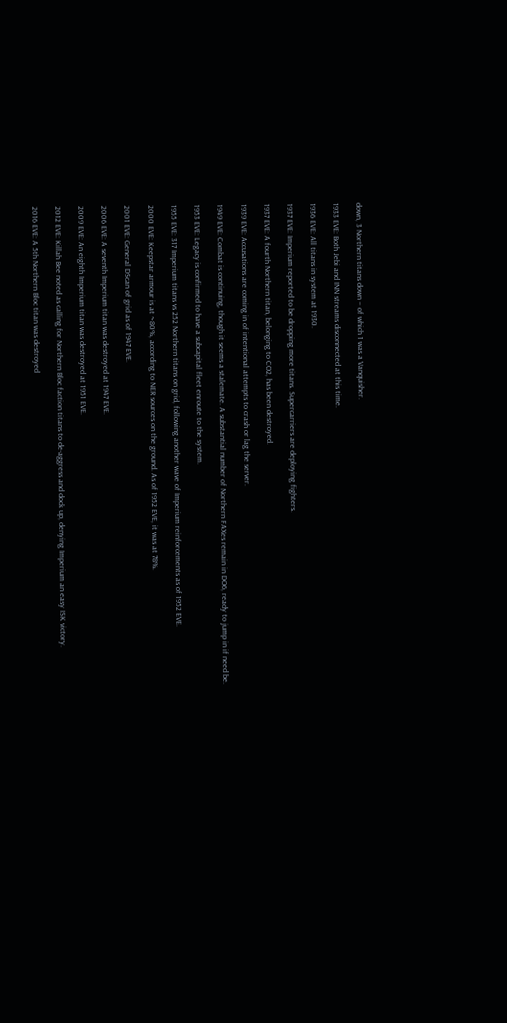down, 3 Northern titans down – of which 1 was a Vanquisher.

1933 EVE: Both Jebi and INN streams disconnected at this time.

1936 EVE: All titans in system at 1930.

1937 EVE: Imperium reported to be dropping more titans. Supercarriers are deploying fighters.

1937 EVE: A fourth Northern titan, belonging to CO2, has been destroyed.

1939 EVE: Accusations are coming in of intentional attempts to crash or lag the server.

1949 EVE: Combat is continuing, though it seems a stalemate. A substantial number of Northern FAXes remain in DO6, ready to jump in if need be.

1953 EVE: Legacy is confirmed to have a subcapital fleet enroute to the system.

1955 EVE: 317 Imperium titans vs 252 Northern titans on grid, following another wave of Imperium reinforcements as of 1952 EVE.

2000 EVE: Keepstar armour is at ~80%, according to NER sources on the ground. As of 1952 EVE, it was at 78%.

2001 EVE: General DScan of grid as of 1947 EVE.

2006 EVE: A seventh Imperium titan was destroyed at 1947 EVE.

2009 EVE: An eighth Imperium titan was destroyed at 1951 EVE.

2012 EVE: Killah Bee noted as calling for Northern Bloc faction titans to de-aggress and dock up, denying Imperium an easy ISK victory.

2016 EVE: A 5th Northern Bloc titan was destroyed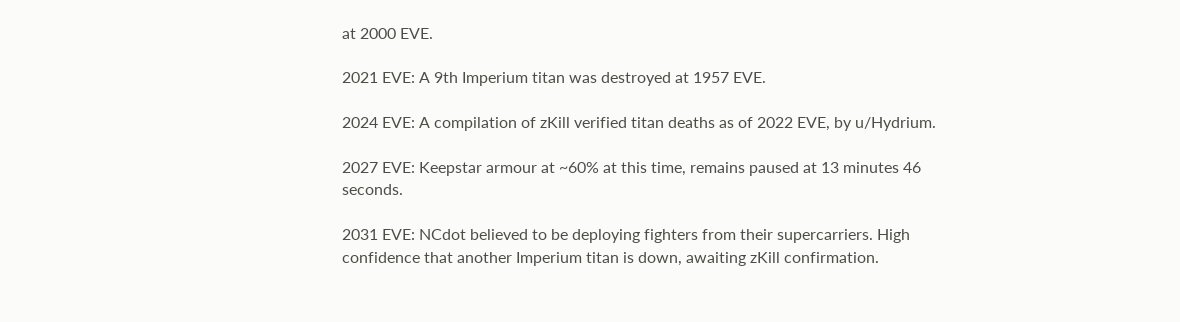at 2000 EVE.

2021 EVE: A 9th Imperium titan was destroyed at 1957 EVE.

2024 EVE: A compilation of zKill verified titan deaths as of 2022 EVE, by u/Hydrium.

2027 EVE: Keepstar armour at ~60% at this time, remains paused at 13 minutes 46 seconds.

2031 EVE: NCdot believed to be deploying fighters from their supercarriers. High confidence that another Imperium titan is down, awaiting zKill confirmation.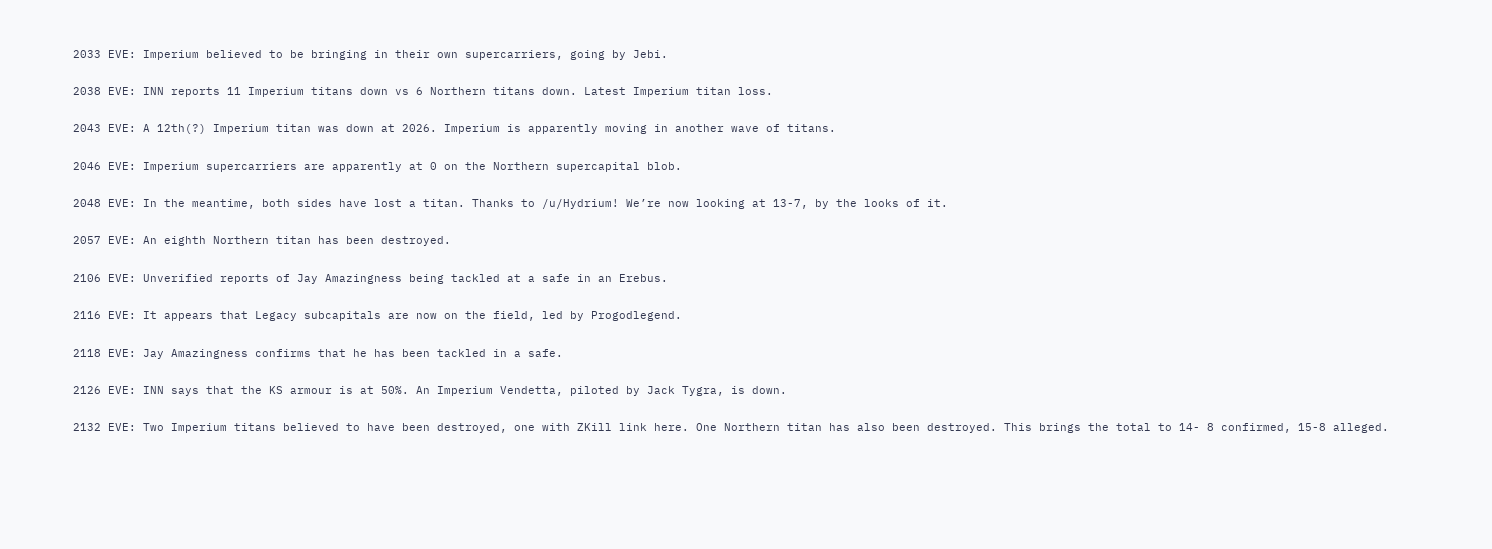2033 EVE: Imperium believed to be bringing in their own supercarriers, going by Jebi.

2038 EVE: INN reports 11 Imperium titans down vs 6 Northern titans down. Latest Imperium titan loss.

2043 EVE: A 12th(?) Imperium titan was down at 2026. Imperium is apparently moving in another wave of titans.

2046 EVE: Imperium supercarriers are apparently at 0 on the Northern supercapital blob.

2048 EVE: In the meantime, both sides have lost a titan. Thanks to /u/Hydrium! We’re now looking at 13-7, by the looks of it.

2057 EVE: An eighth Northern titan has been destroyed.

2106 EVE: Unverified reports of Jay Amazingness being tackled at a safe in an Erebus.

2116 EVE: It appears that Legacy subcapitals are now on the field, led by Progodlegend.

2118 EVE: Jay Amazingness confirms that he has been tackled in a safe.

2126 EVE: INN says that the KS armour is at 50%. An Imperium Vendetta, piloted by Jack Tygra, is down.

2132 EVE: Two Imperium titans believed to have been destroyed, one with ZKill link here. One Northern titan has also been destroyed. This brings the total to 14- 8 confirmed, 15-8 alleged.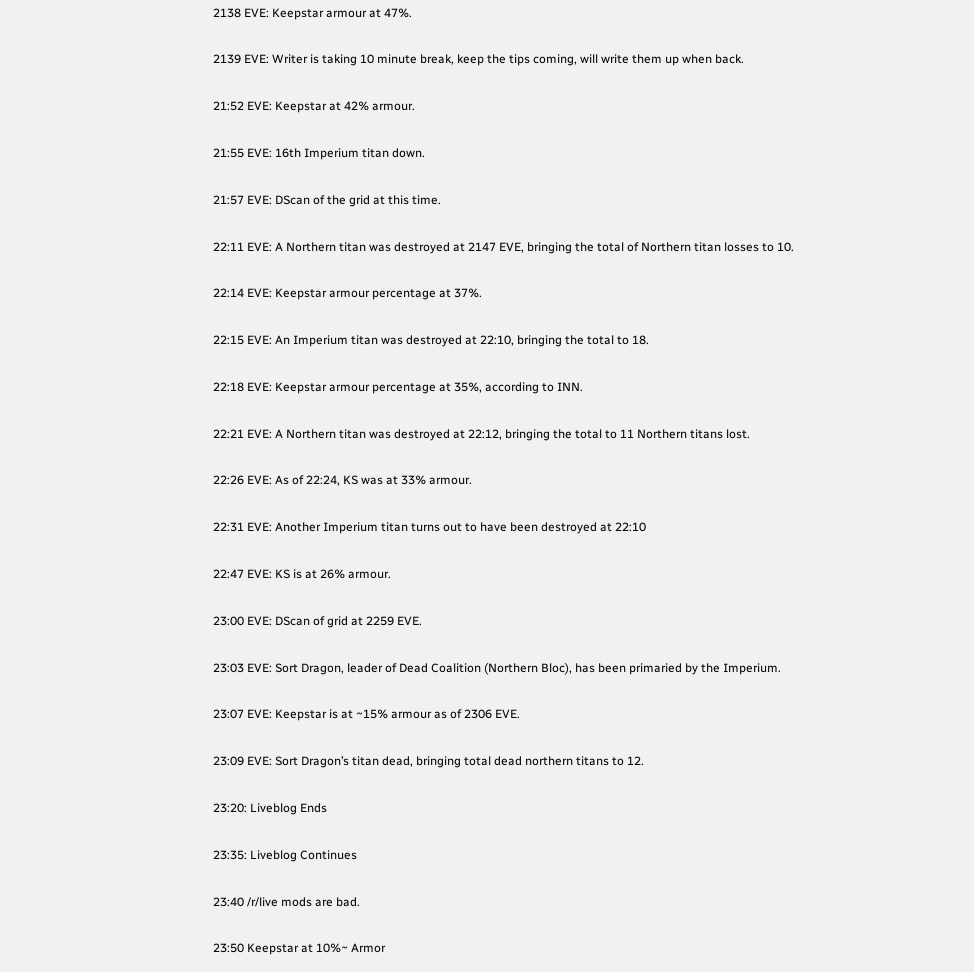2138 EVE: Keepstar armour at 47%.

2139 EVE: Writer is taking 10 minute break, keep the tips coming, will write them up when back.

21:52 EVE: Keepstar at 42% armour.

21:55 EVE: 16th Imperium titan down.

21:57 EVE: DScan of the grid at this time.

22:11 EVE: A Northern titan was destroyed at 2147 EVE, bringing the total of Northern titan losses to 10.

22:14 EVE: Keepstar armour percentage at 37%.

22:15 EVE: An Imperium titan was destroyed at 22:10, bringing the total to 18.

22:18 EVE: Keepstar armour percentage at 35%, according to INN.

22:21 EVE: A Northern titan was destroyed at 22:12, bringing the total to 11 Northern titans lost.

22:26 EVE: As of 22:24, KS was at 33% armour.

22:31 EVE: Another Imperium titan turns out to have been destroyed at 22:10

22:47 EVE: KS is at 26% armour.

23:00 EVE: DScan of grid at 2259 EVE.

23:03 EVE: Sort Dragon, leader of Dead Coalition (Northern Bloc), has been primaried by the Imperium.

23:07 EVE: Keepstar is at ~15% armour as of 2306 EVE.

23:09 EVE: Sort Dragon’s titan dead, bringing total dead northern titans to 12.

23:20: Liveblog Ends

23:35: Liveblog Continues

23:40 /r/live mods are bad.

23:50 Keepstar at 10%~ Armor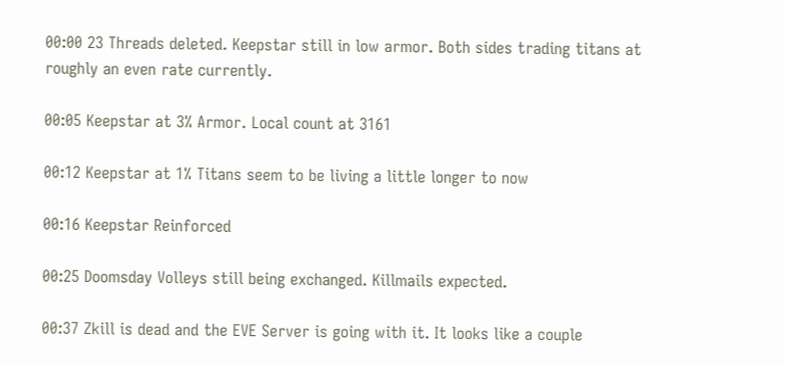00:00 23 Threads deleted. Keepstar still in low armor. Both sides trading titans at roughly an even rate currently.

00:05 Keepstar at 3% Armor. Local count at 3161

00:12 Keepstar at 1% Titans seem to be living a little longer to now

00:16 Keepstar Reinforced

00:25 Doomsday Volleys still being exchanged. Killmails expected.

00:37 Zkill is dead and the EVE Server is going with it. It looks like a couple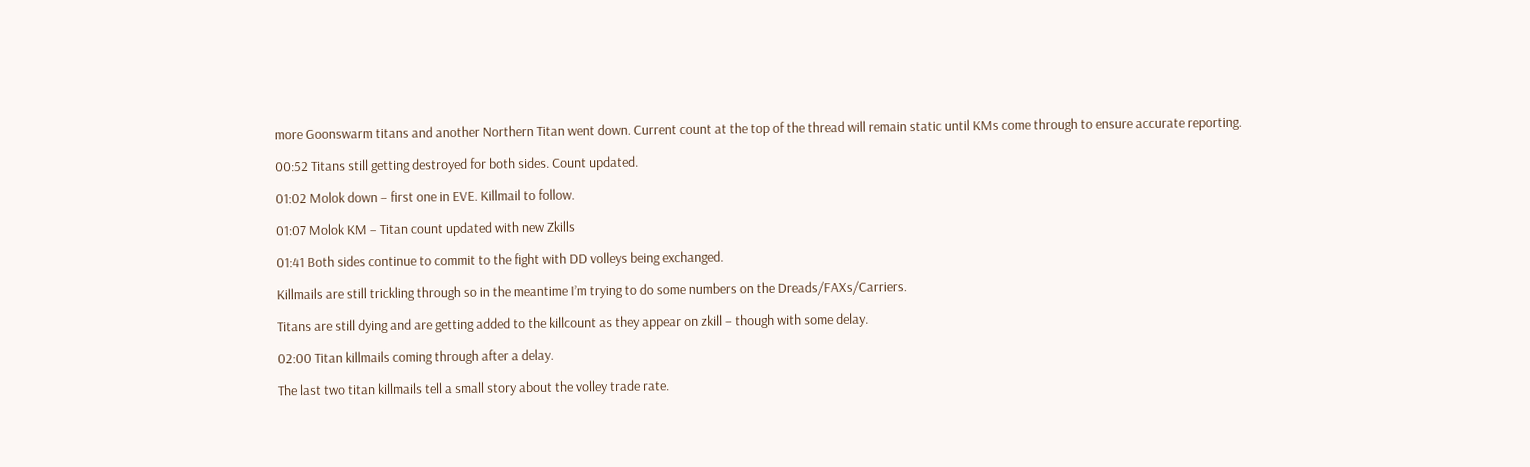more Goonswarm titans and another Northern Titan went down. Current count at the top of the thread will remain static until KMs come through to ensure accurate reporting.

00:52 Titans still getting destroyed for both sides. Count updated.

01:02 Molok down – first one in EVE. Killmail to follow.

01:07 Molok KM – Titan count updated with new Zkills

01:41 Both sides continue to commit to the fight with DD volleys being exchanged.

Killmails are still trickling through so in the meantime I’m trying to do some numbers on the Dreads/FAXs/Carriers.

Titans are still dying and are getting added to the killcount as they appear on zkill – though with some delay.

02:00 Titan killmails coming through after a delay.

The last two titan killmails tell a small story about the volley trade rate.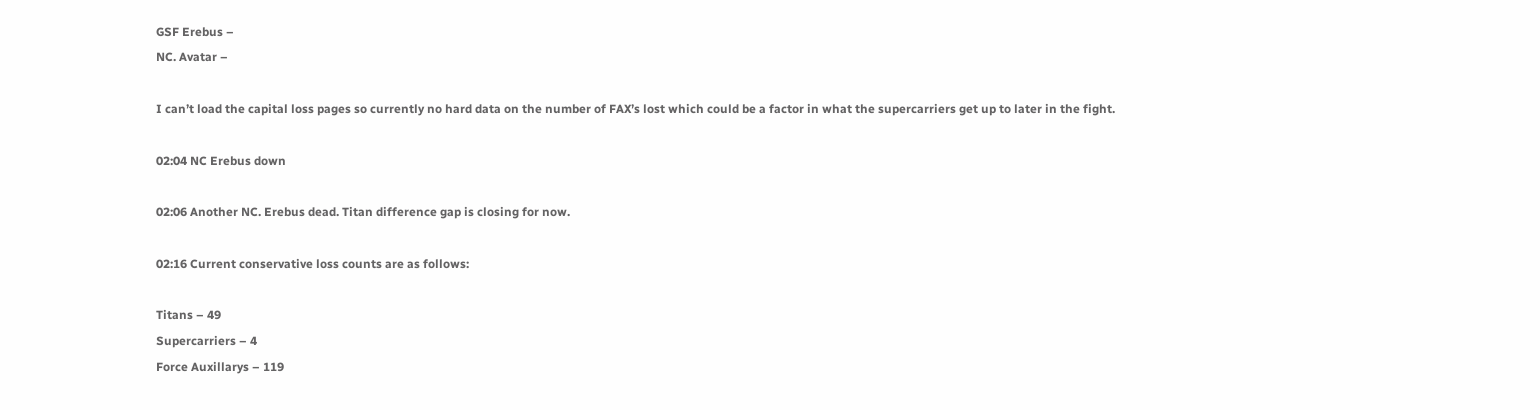GSF Erebus –
NC. Avatar –

I can’t load the capital loss pages so currently no hard data on the number of FAX’s lost which could be a factor in what the supercarriers get up to later in the fight.

02:04 NC Erebus down

02:06 Another NC. Erebus dead. Titan difference gap is closing for now.

02:16 Current conservative loss counts are as follows:

Titans – 49
Supercarriers – 4
Force Auxillarys – 119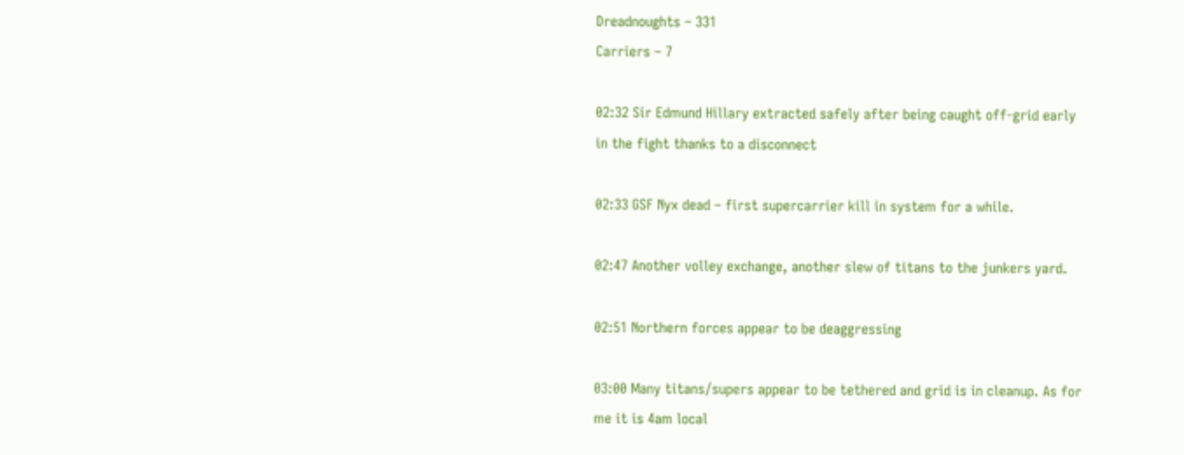Dreadnoughts – 331
Carriers – 7

02:32 Sir Edmund Hillary extracted safely after being caught off-grid early in the fight thanks to a disconnect

02:33 GSF Nyx dead – first supercarrier kill in system for a while.

02:47 Another volley exchange, another slew of titans to the junkers yard.

02:51 Northern forces appear to be deaggressing

03:00 Many titans/supers appear to be tethered and grid is in cleanup. As for me it is 4am local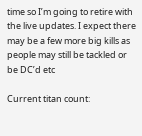time so I’m going to retire with the live updates. I expect there may be a few more big kills as people may still be tackled or be DC’d etc

Current titan count: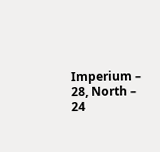Imperium – 28, North – 24